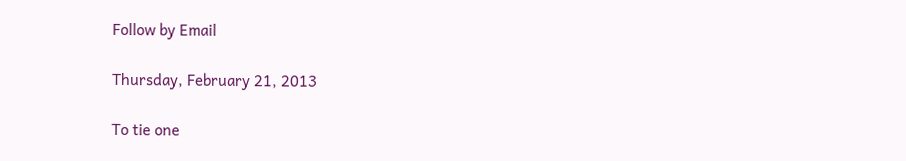Follow by Email

Thursday, February 21, 2013

To tie one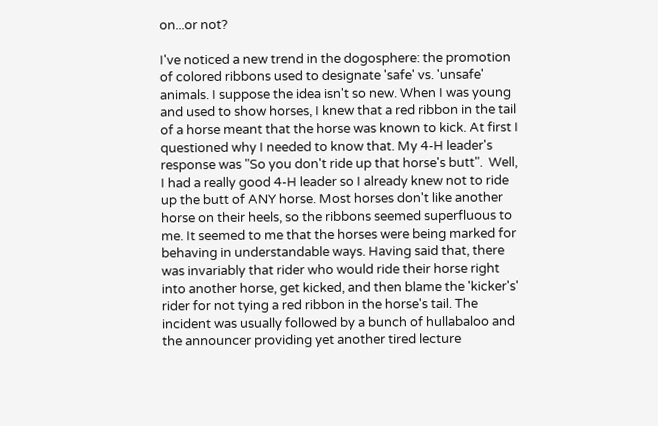on...or not?

I've noticed a new trend in the dogosphere: the promotion of colored ribbons used to designate 'safe' vs. 'unsafe' animals. I suppose the idea isn't so new. When I was young and used to show horses, I knew that a red ribbon in the tail of a horse meant that the horse was known to kick. At first I questioned why I needed to know that. My 4-H leader's response was "So you don't ride up that horse's butt".  Well, I had a really good 4-H leader so I already knew not to ride up the butt of ANY horse. Most horses don't like another horse on their heels, so the ribbons seemed superfluous to me. It seemed to me that the horses were being marked for behaving in understandable ways. Having said that, there was invariably that rider who would ride their horse right into another horse, get kicked, and then blame the 'kicker's' rider for not tying a red ribbon in the horse's tail. The incident was usually followed by a bunch of hullabaloo and the announcer providing yet another tired lecture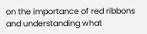on the importance of red ribbons and understanding what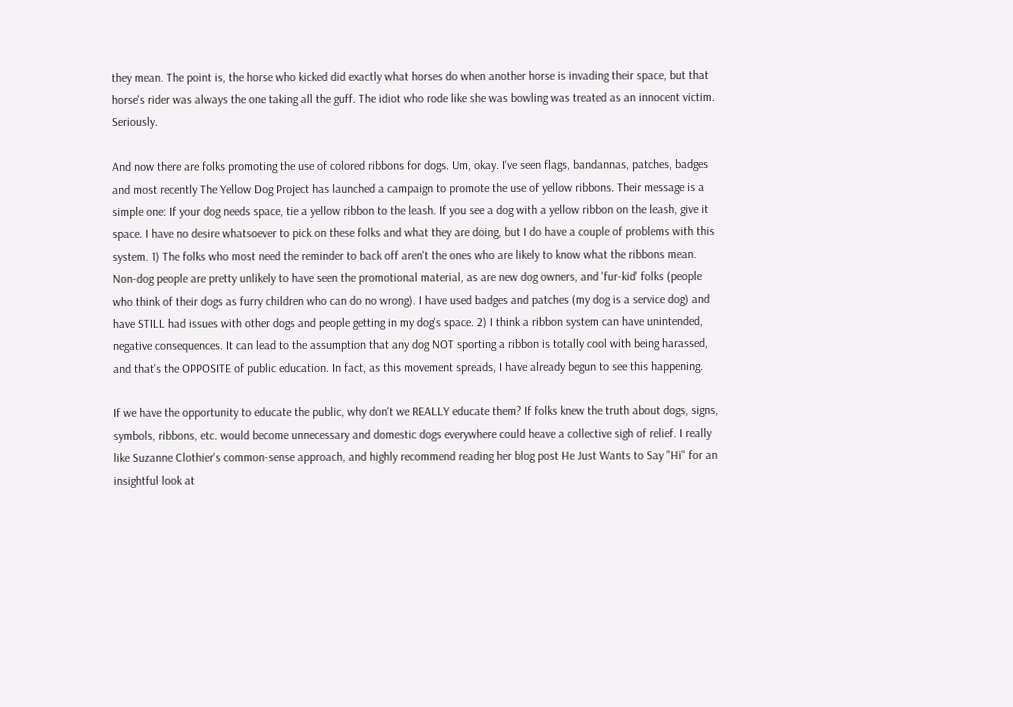they mean. The point is, the horse who kicked did exactly what horses do when another horse is invading their space, but that horse's rider was always the one taking all the guff. The idiot who rode like she was bowling was treated as an innocent victim. Seriously.

And now there are folks promoting the use of colored ribbons for dogs. Um, okay. I've seen flags, bandannas, patches, badges and most recently The Yellow Dog Project has launched a campaign to promote the use of yellow ribbons. Their message is a simple one: If your dog needs space, tie a yellow ribbon to the leash. If you see a dog with a yellow ribbon on the leash, give it space. I have no desire whatsoever to pick on these folks and what they are doing, but I do have a couple of problems with this system. 1) The folks who most need the reminder to back off aren't the ones who are likely to know what the ribbons mean. Non-dog people are pretty unlikely to have seen the promotional material, as are new dog owners, and 'fur-kid' folks (people who think of their dogs as furry children who can do no wrong). I have used badges and patches (my dog is a service dog) and have STILL had issues with other dogs and people getting in my dog's space. 2) I think a ribbon system can have unintended, negative consequences. It can lead to the assumption that any dog NOT sporting a ribbon is totally cool with being harassed, and that's the OPPOSITE of public education. In fact, as this movement spreads, I have already begun to see this happening.

If we have the opportunity to educate the public, why don't we REALLY educate them? If folks knew the truth about dogs, signs, symbols, ribbons, etc. would become unnecessary and domestic dogs everywhere could heave a collective sigh of relief. I really like Suzanne Clothier's common-sense approach, and highly recommend reading her blog post He Just Wants to Say "Hi" for an insightful look at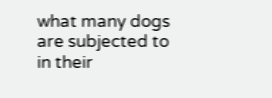what many dogs are subjected to in their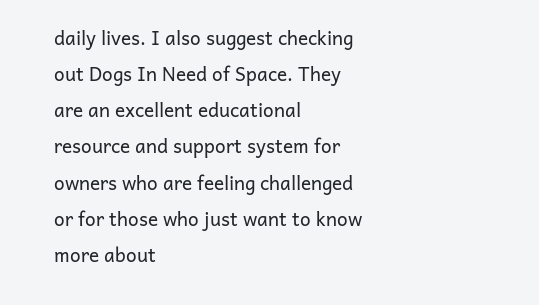daily lives. I also suggest checking out Dogs In Need of Space. They are an excellent educational resource and support system for owners who are feeling challenged or for those who just want to know more about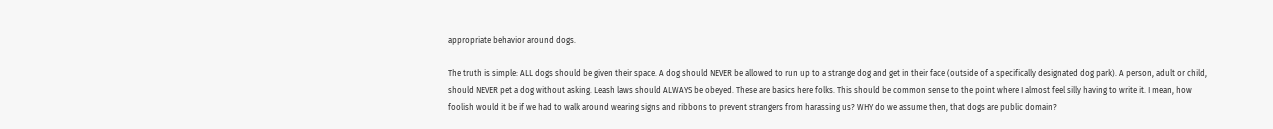appropriate behavior around dogs.

The truth is simple: ALL dogs should be given their space. A dog should NEVER be allowed to run up to a strange dog and get in their face (outside of a specifically designated dog park). A person, adult or child, should NEVER pet a dog without asking. Leash laws should ALWAYS be obeyed. These are basics here folks. This should be common sense to the point where I almost feel silly having to write it. I mean, how foolish would it be if we had to walk around wearing signs and ribbons to prevent strangers from harassing us? WHY do we assume then, that dogs are public domain?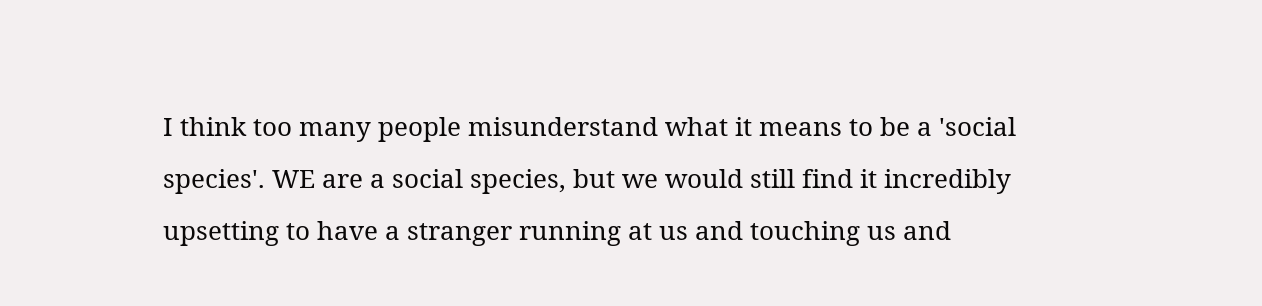I think too many people misunderstand what it means to be a 'social species'. WE are a social species, but we would still find it incredibly upsetting to have a stranger running at us and touching us and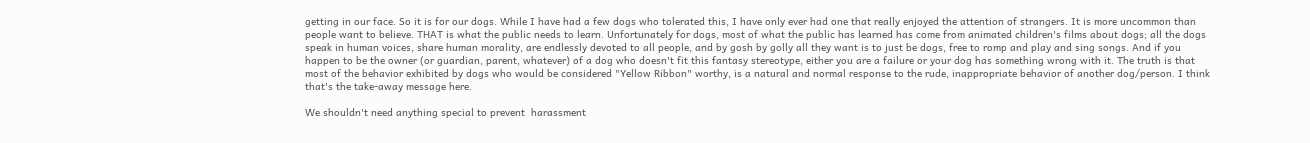getting in our face. So it is for our dogs. While I have had a few dogs who tolerated this, I have only ever had one that really enjoyed the attention of strangers. It is more uncommon than people want to believe. THAT is what the public needs to learn. Unfortunately for dogs, most of what the public has learned has come from animated children's films about dogs; all the dogs speak in human voices, share human morality, are endlessly devoted to all people, and by gosh by golly all they want is to just be dogs, free to romp and play and sing songs. And if you happen to be the owner (or guardian, parent, whatever) of a dog who doesn't fit this fantasy stereotype, either you are a failure or your dog has something wrong with it. The truth is that most of the behavior exhibited by dogs who would be considered "Yellow Ribbon" worthy, is a natural and normal response to the rude, inappropriate behavior of another dog/person. I think that's the take-away message here.

We shouldn't need anything special to prevent  harassment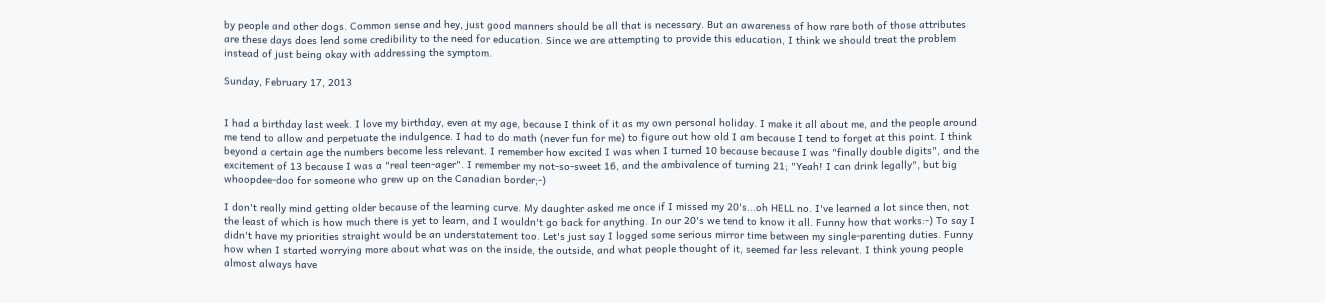by people and other dogs. Common sense and hey, just good manners should be all that is necessary. But an awareness of how rare both of those attributes are these days does lend some credibility to the need for education. Since we are attempting to provide this education, I think we should treat the problem instead of just being okay with addressing the symptom.

Sunday, February 17, 2013


I had a birthday last week. I love my birthday, even at my age, because I think of it as my own personal holiday. I make it all about me, and the people around me tend to allow and perpetuate the indulgence. I had to do math (never fun for me) to figure out how old I am because I tend to forget at this point. I think beyond a certain age the numbers become less relevant. I remember how excited I was when I turned 10 because because I was "finally double digits", and the excitement of 13 because I was a "real teen-ager". I remember my not-so-sweet 16, and the ambivalence of turning 21; "Yeah! I can drink legally", but big whoopdee-doo for someone who grew up on the Canadian border;-)

I don't really mind getting older because of the learning curve. My daughter asked me once if I missed my 20's...oh HELL no. I've learned a lot since then, not the least of which is how much there is yet to learn, and I wouldn't go back for anything. In our 20's we tend to know it all. Funny how that works:-) To say I didn't have my priorities straight would be an understatement too. Let's just say I logged some serious mirror time between my single-parenting duties. Funny how when I started worrying more about what was on the inside, the outside, and what people thought of it, seemed far less relevant. I think young people almost always have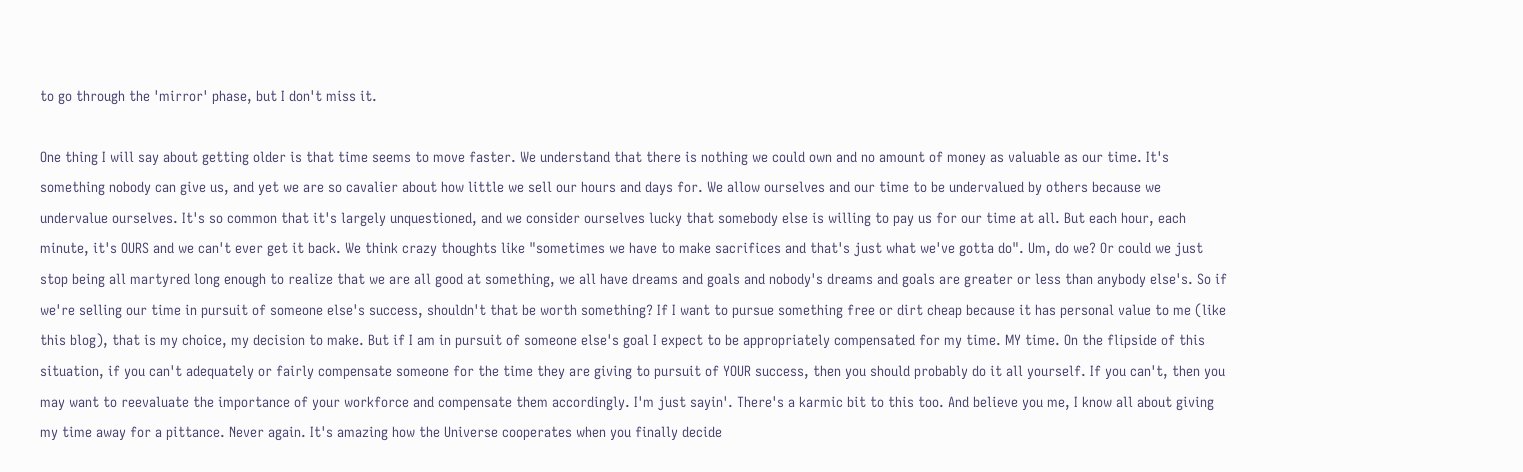to go through the 'mirror' phase, but I don't miss it.

One thing I will say about getting older is that time seems to move faster. We understand that there is nothing we could own and no amount of money as valuable as our time. It's something nobody can give us, and yet we are so cavalier about how little we sell our hours and days for. We allow ourselves and our time to be undervalued by others because we undervalue ourselves. It's so common that it's largely unquestioned, and we consider ourselves lucky that somebody else is willing to pay us for our time at all. But each hour, each minute, it's OURS and we can't ever get it back. We think crazy thoughts like "sometimes we have to make sacrifices and that's just what we've gotta do". Um, do we? Or could we just stop being all martyred long enough to realize that we are all good at something, we all have dreams and goals and nobody's dreams and goals are greater or less than anybody else's. So if we're selling our time in pursuit of someone else's success, shouldn't that be worth something? If I want to pursue something free or dirt cheap because it has personal value to me (like this blog), that is my choice, my decision to make. But if I am in pursuit of someone else's goal I expect to be appropriately compensated for my time. MY time. On the flipside of this situation, if you can't adequately or fairly compensate someone for the time they are giving to pursuit of YOUR success, then you should probably do it all yourself. If you can't, then you may want to reevaluate the importance of your workforce and compensate them accordingly. I'm just sayin'. There's a karmic bit to this too. And believe you me, I know all about giving my time away for a pittance. Never again. It's amazing how the Universe cooperates when you finally decide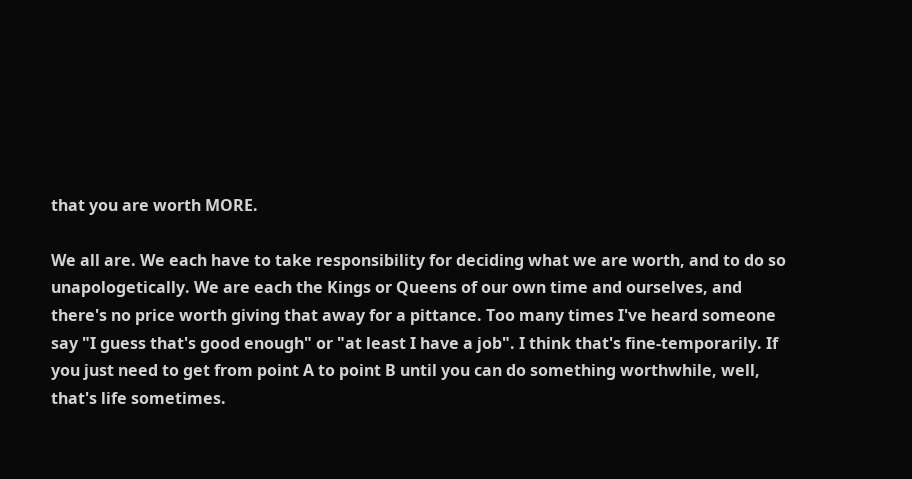that you are worth MORE.

We all are. We each have to take responsibility for deciding what we are worth, and to do so unapologetically. We are each the Kings or Queens of our own time and ourselves, and there's no price worth giving that away for a pittance. Too many times I've heard someone say "I guess that's good enough" or "at least I have a job". I think that's fine-temporarily. If you just need to get from point A to point B until you can do something worthwhile, well, that's life sometimes.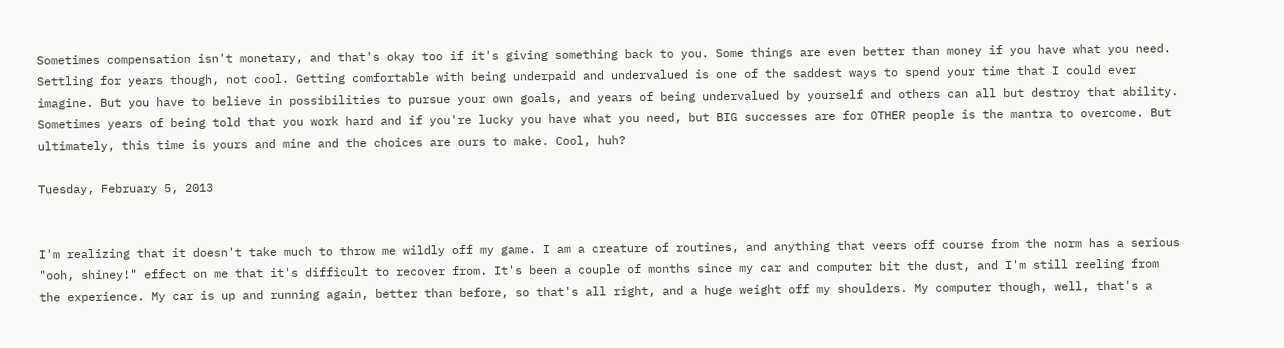Sometimes compensation isn't monetary, and that's okay too if it's giving something back to you. Some things are even better than money if you have what you need. Settling for years though, not cool. Getting comfortable with being underpaid and undervalued is one of the saddest ways to spend your time that I could ever imagine. But you have to believe in possibilities to pursue your own goals, and years of being undervalued by yourself and others can all but destroy that ability. Sometimes years of being told that you work hard and if you're lucky you have what you need, but BIG successes are for OTHER people is the mantra to overcome. But ultimately, this time is yours and mine and the choices are ours to make. Cool, huh?

Tuesday, February 5, 2013


I'm realizing that it doesn't take much to throw me wildly off my game. I am a creature of routines, and anything that veers off course from the norm has a serious "ooh, shiney!" effect on me that it's difficult to recover from. It's been a couple of months since my car and computer bit the dust, and I'm still reeling from the experience. My car is up and running again, better than before, so that's all right, and a huge weight off my shoulders. My computer though, well, that's a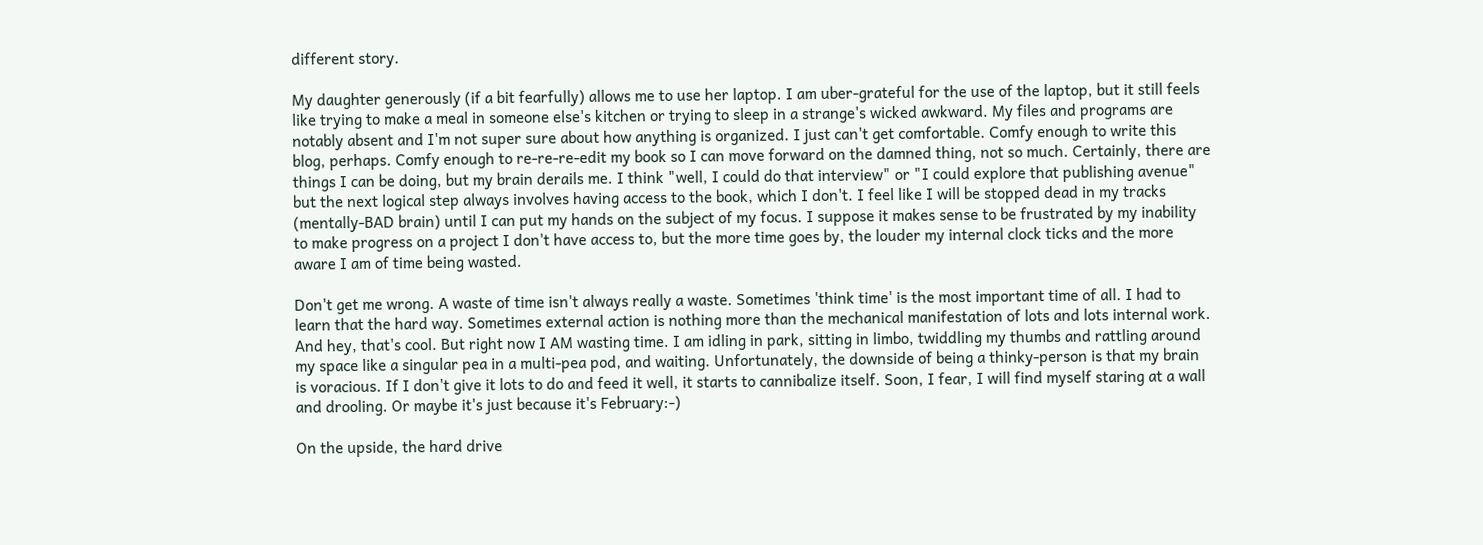different story.

My daughter generously (if a bit fearfully) allows me to use her laptop. I am uber-grateful for the use of the laptop, but it still feels like trying to make a meal in someone else's kitchen or trying to sleep in a strange's wicked awkward. My files and programs are notably absent and I'm not super sure about how anything is organized. I just can't get comfortable. Comfy enough to write this blog, perhaps. Comfy enough to re-re-re-edit my book so I can move forward on the damned thing, not so much. Certainly, there are things I can be doing, but my brain derails me. I think "well, I could do that interview" or "I could explore that publishing avenue" but the next logical step always involves having access to the book, which I don't. I feel like I will be stopped dead in my tracks (mentally-BAD brain) until I can put my hands on the subject of my focus. I suppose it makes sense to be frustrated by my inability to make progress on a project I don't have access to, but the more time goes by, the louder my internal clock ticks and the more aware I am of time being wasted.

Don't get me wrong. A waste of time isn't always really a waste. Sometimes 'think time' is the most important time of all. I had to learn that the hard way. Sometimes external action is nothing more than the mechanical manifestation of lots and lots internal work. And hey, that's cool. But right now I AM wasting time. I am idling in park, sitting in limbo, twiddling my thumbs and rattling around my space like a singular pea in a multi-pea pod, and waiting. Unfortunately, the downside of being a thinky-person is that my brain is voracious. If I don't give it lots to do and feed it well, it starts to cannibalize itself. Soon, I fear, I will find myself staring at a wall and drooling. Or maybe it's just because it's February:-)

On the upside, the hard drive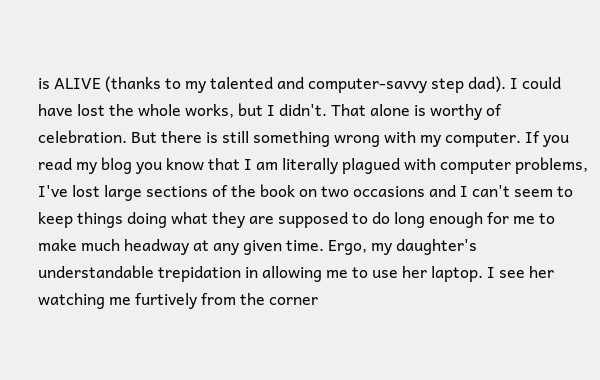is ALIVE (thanks to my talented and computer-savvy step dad). I could have lost the whole works, but I didn't. That alone is worthy of celebration. But there is still something wrong with my computer. If you read my blog you know that I am literally plagued with computer problems, I've lost large sections of the book on two occasions and I can't seem to keep things doing what they are supposed to do long enough for me to make much headway at any given time. Ergo, my daughter's understandable trepidation in allowing me to use her laptop. I see her watching me furtively from the corner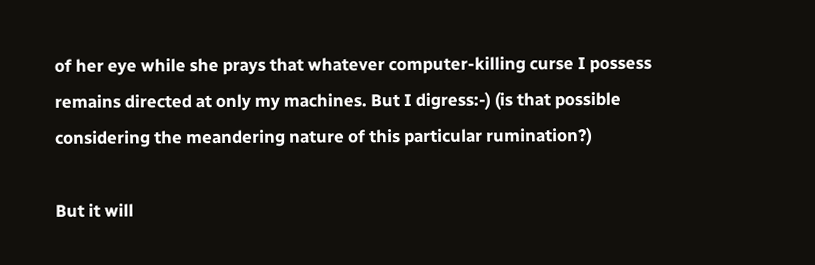of her eye while she prays that whatever computer-killing curse I possess remains directed at only my machines. But I digress:-) (is that possible considering the meandering nature of this particular rumination?)

But it will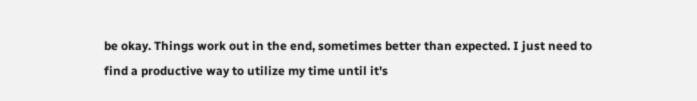be okay. Things work out in the end, sometimes better than expected. I just need to find a productive way to utilize my time until it's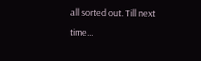all sorted out. Till next time...